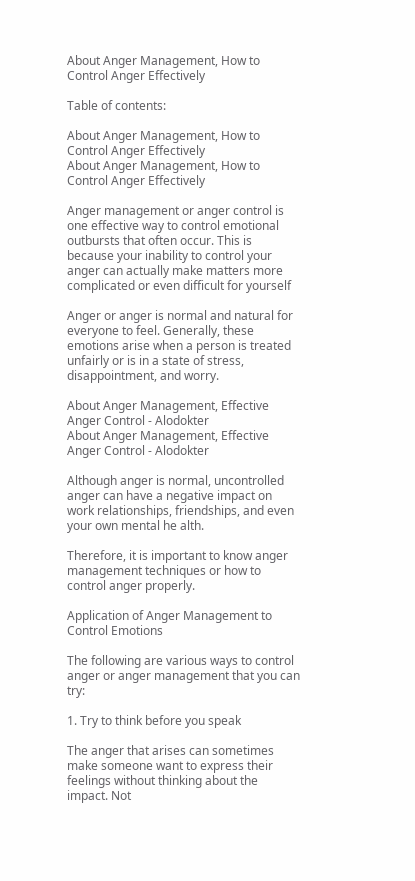About Anger Management, How to Control Anger Effectively

Table of contents:

About Anger Management, How to Control Anger Effectively
About Anger Management, How to Control Anger Effectively

Anger management or anger control is one effective way to control emotional outbursts that often occur. This is because your inability to control your anger can actually make matters more complicated or even difficult for yourself

Anger or anger is normal and natural for everyone to feel. Generally, these emotions arise when a person is treated unfairly or is in a state of stress, disappointment, and worry.

About Anger Management, Effective Anger Control - Alodokter
About Anger Management, Effective Anger Control - Alodokter

Although anger is normal, uncontrolled anger can have a negative impact on work relationships, friendships, and even your own mental he alth.

Therefore, it is important to know anger management techniques or how to control anger properly.

Application of Anger Management to Control Emotions

The following are various ways to control anger or anger management that you can try:

1. Try to think before you speak

The anger that arises can sometimes make someone want to express their feelings without thinking about the impact. Not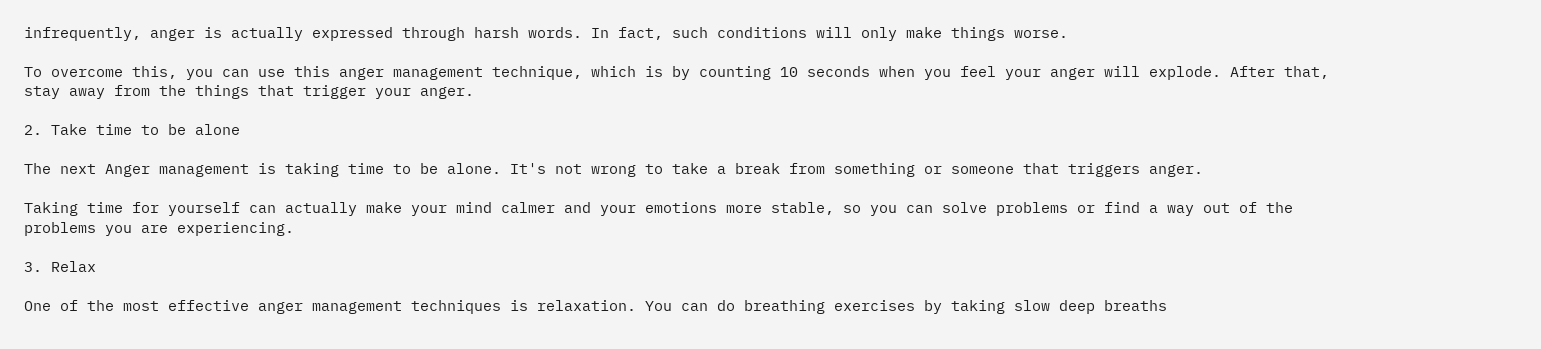infrequently, anger is actually expressed through harsh words. In fact, such conditions will only make things worse.

To overcome this, you can use this anger management technique, which is by counting 10 seconds when you feel your anger will explode. After that, stay away from the things that trigger your anger.

2. Take time to be alone

The next Anger management is taking time to be alone. It's not wrong to take a break from something or someone that triggers anger.

Taking time for yourself can actually make your mind calmer and your emotions more stable, so you can solve problems or find a way out of the problems you are experiencing.

3. Relax

One of the most effective anger management techniques is relaxation. You can do breathing exercises by taking slow deep breaths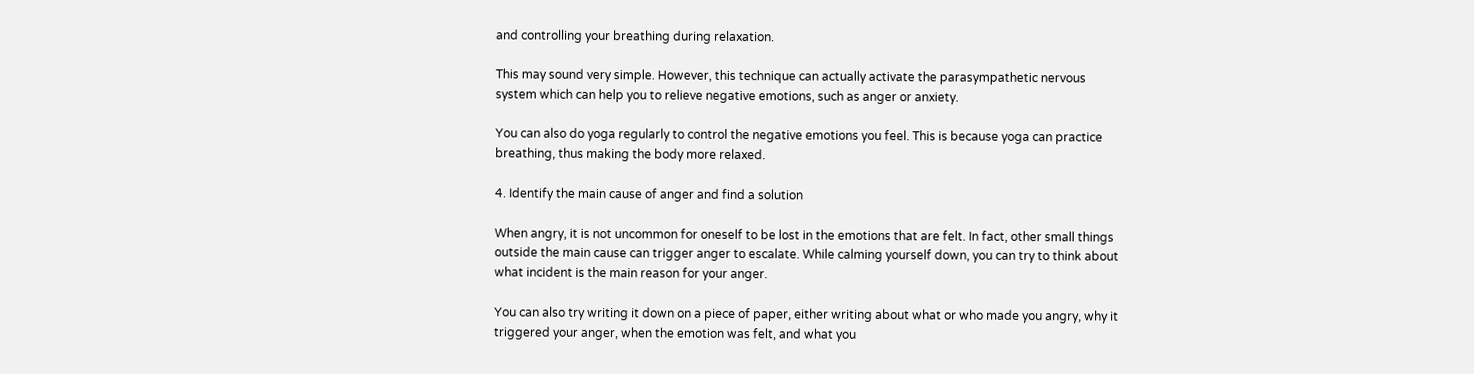and controlling your breathing during relaxation.

This may sound very simple. However, this technique can actually activate the parasympathetic nervous system which can help you to relieve negative emotions, such as anger or anxiety.

You can also do yoga regularly to control the negative emotions you feel. This is because yoga can practice breathing, thus making the body more relaxed.

4. Identify the main cause of anger and find a solution

When angry, it is not uncommon for oneself to be lost in the emotions that are felt. In fact, other small things outside the main cause can trigger anger to escalate. While calming yourself down, you can try to think about what incident is the main reason for your anger.

You can also try writing it down on a piece of paper, either writing about what or who made you angry, why it triggered your anger, when the emotion was felt, and what you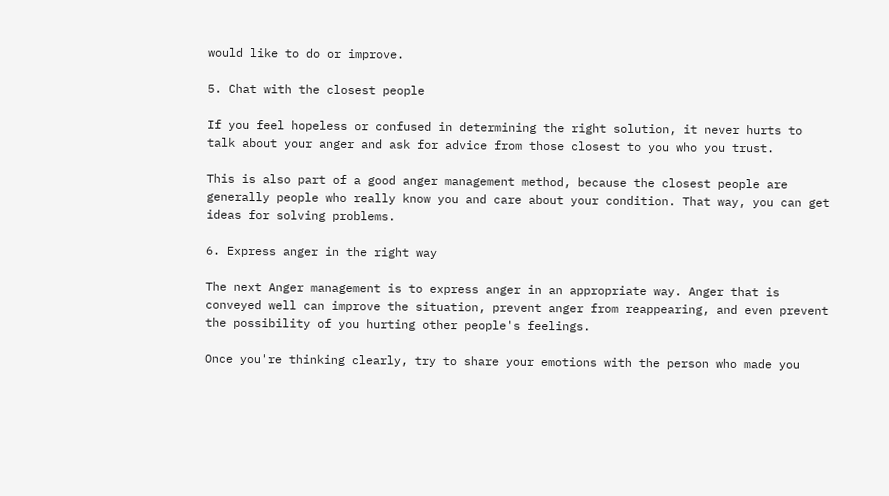would like to do or improve.

5. Chat with the closest people

If you feel hopeless or confused in determining the right solution, it never hurts to talk about your anger and ask for advice from those closest to you who you trust.

This is also part of a good anger management method, because the closest people are generally people who really know you and care about your condition. That way, you can get ideas for solving problems.

6. Express anger in the right way

The next Anger management is to express anger in an appropriate way. Anger that is conveyed well can improve the situation, prevent anger from reappearing, and even prevent the possibility of you hurting other people's feelings.

Once you're thinking clearly, try to share your emotions with the person who made you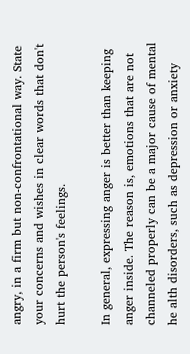angry, in a firm but non-confrontational way. State your concerns and wishes in clear words that don't hurt the person's feelings.

In general, expressing anger is better than keeping anger inside. The reason is, emotions that are not channeled properly can be a major cause of mental he alth disorders, such as depression or anxiety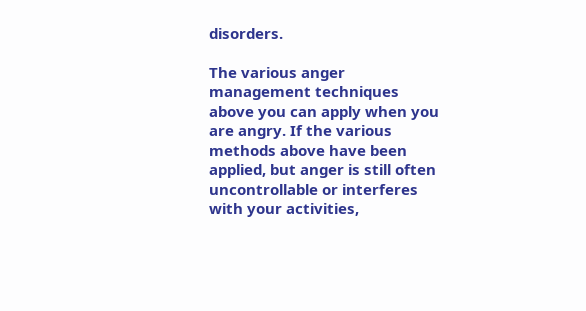disorders.

The various anger management techniques above you can apply when you are angry. If the various methods above have been applied, but anger is still often uncontrollable or interferes with your activities,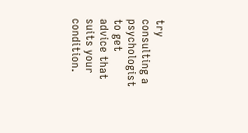try consulting a psychologist to get advice that suits your condition.